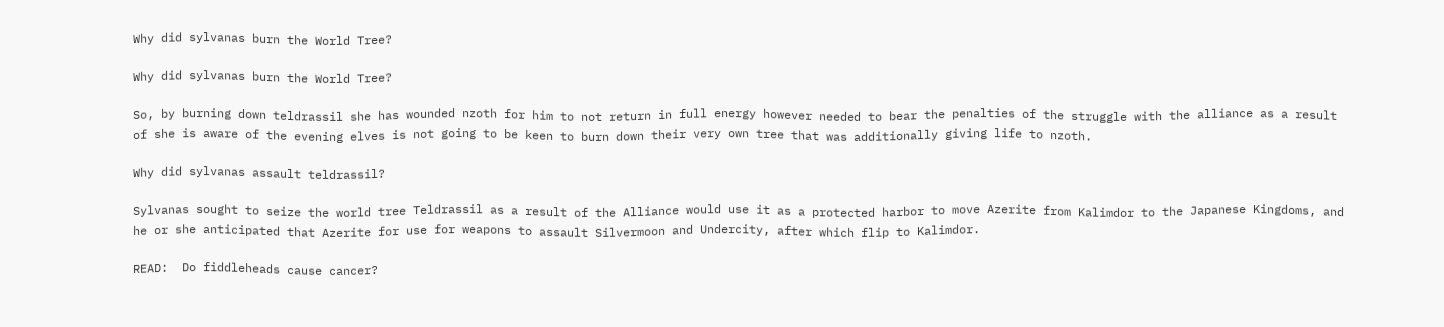Why did sylvanas burn the World Tree?

Why did sylvanas burn the World Tree?

So, by burning down teldrassil she has wounded nzoth for him to not return in full energy however needed to bear the penalties of the struggle with the alliance as a result of she is aware of the evening elves is not going to be keen to burn down their very own tree that was additionally giving life to nzoth.

Why did sylvanas assault teldrassil?

Sylvanas sought to seize the world tree Teldrassil as a result of the Alliance would use it as a protected harbor to move Azerite from Kalimdor to the Japanese Kingdoms, and he or she anticipated that Azerite for use for weapons to assault Silvermoon and Undercity, after which flip to Kalimdor.

READ:  Do fiddleheads cause cancer?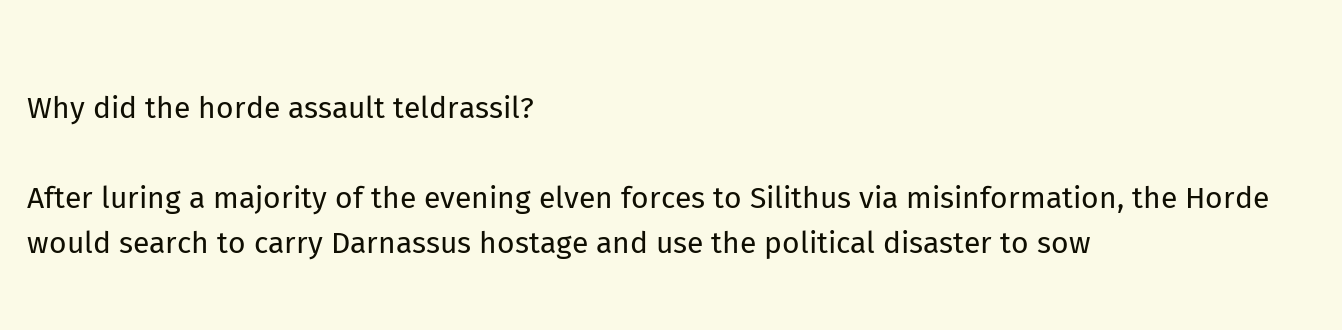Why did the horde assault teldrassil?

After luring a majority of the evening elven forces to Silithus via misinformation, the Horde would search to carry Darnassus hostage and use the political disaster to sow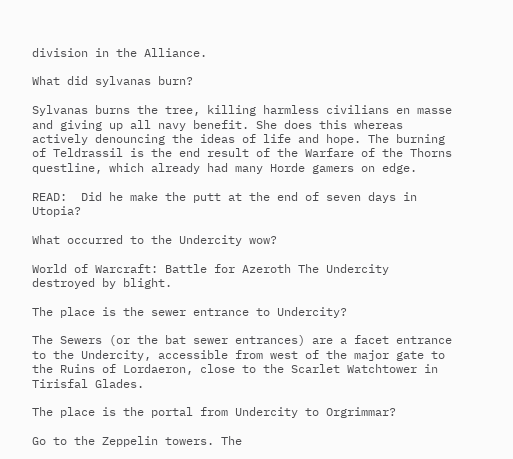division in the Alliance.

What did sylvanas burn?

Sylvanas burns the tree, killing harmless civilians en masse and giving up all navy benefit. She does this whereas actively denouncing the ideas of life and hope. The burning of Teldrassil is the end result of the Warfare of the Thorns questline, which already had many Horde gamers on edge.

READ:  Did he make the putt at the end of seven days in Utopia?

What occurred to the Undercity wow?

World of Warcraft: Battle for Azeroth The Undercity destroyed by blight.

The place is the sewer entrance to Undercity?

The Sewers (or the bat sewer entrances) are a facet entrance to the Undercity, accessible from west of the major gate to the Ruins of Lordaeron, close to the Scarlet Watchtower in Tirisfal Glades.

The place is the portal from Undercity to Orgrimmar?

Go to the Zeppelin towers. The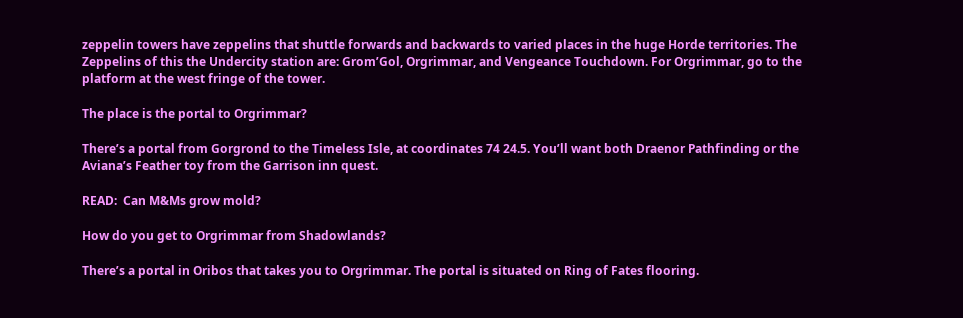zeppelin towers have zeppelins that shuttle forwards and backwards to varied places in the huge Horde territories. The Zeppelins of this the Undercity station are: Grom’Gol, Orgrimmar, and Vengeance Touchdown. For Orgrimmar, go to the platform at the west fringe of the tower.

The place is the portal to Orgrimmar?

There’s a portal from Gorgrond to the Timeless Isle, at coordinates 74 24.5. You’ll want both Draenor Pathfinding or the Aviana’s Feather toy from the Garrison inn quest.

READ:  Can M&Ms grow mold?

How do you get to Orgrimmar from Shadowlands?

There’s a portal in Oribos that takes you to Orgrimmar. The portal is situated on Ring of Fates flooring.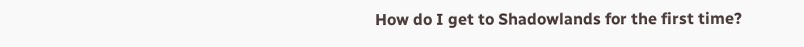How do I get to Shadowlands for the first time?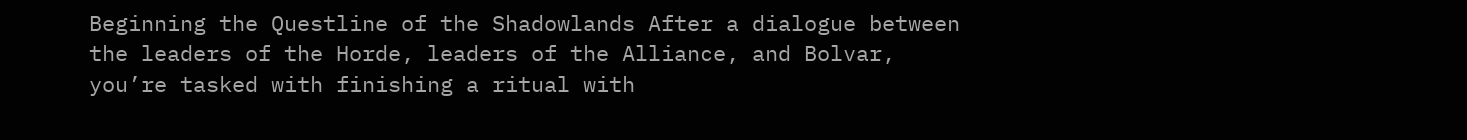Beginning the Questline of the Shadowlands After a dialogue between the leaders of the Horde, leaders of the Alliance, and Bolvar, you’re tasked with finishing a ritual with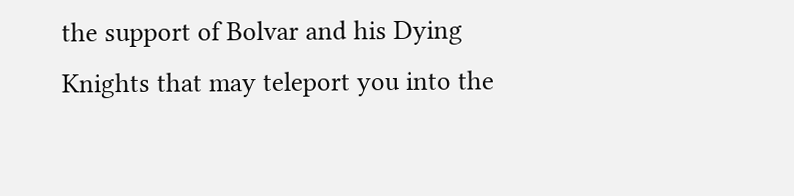the support of Bolvar and his Dying Knights that may teleport you into the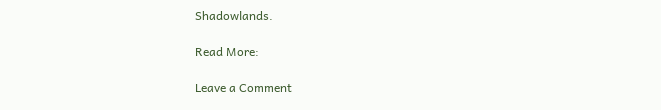Shadowlands.

Read More:

Leave a Comment